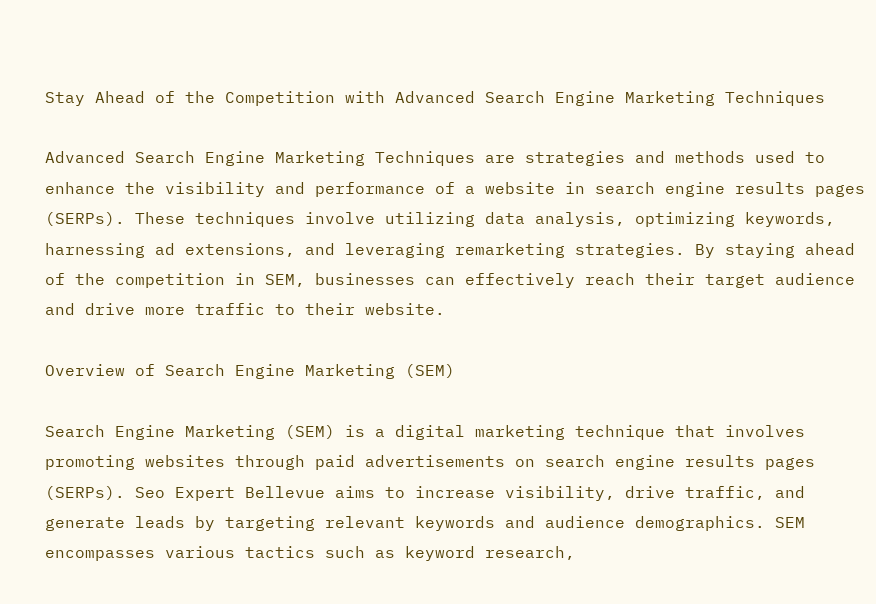Stay Ahead of the Competition with Advanced Search Engine Marketing Techniques

Advanced Search Engine Marketing Techniques are strategies and methods used to enhance the visibility and performance of a website in search engine results pages (SERPs). These techniques involve utilizing data analysis, optimizing keywords, harnessing ad extensions, and leveraging remarketing strategies. By staying ahead of the competition in SEM, businesses can effectively reach their target audience and drive more traffic to their website.

Overview of Search Engine Marketing (SEM)

Search Engine Marketing (SEM) is a digital marketing technique that involves promoting websites through paid advertisements on search engine results pages (SERPs). Seo Expert Bellevue aims to increase visibility, drive traffic, and generate leads by targeting relevant keywords and audience demographics. SEM encompasses various tactics such as keyword research,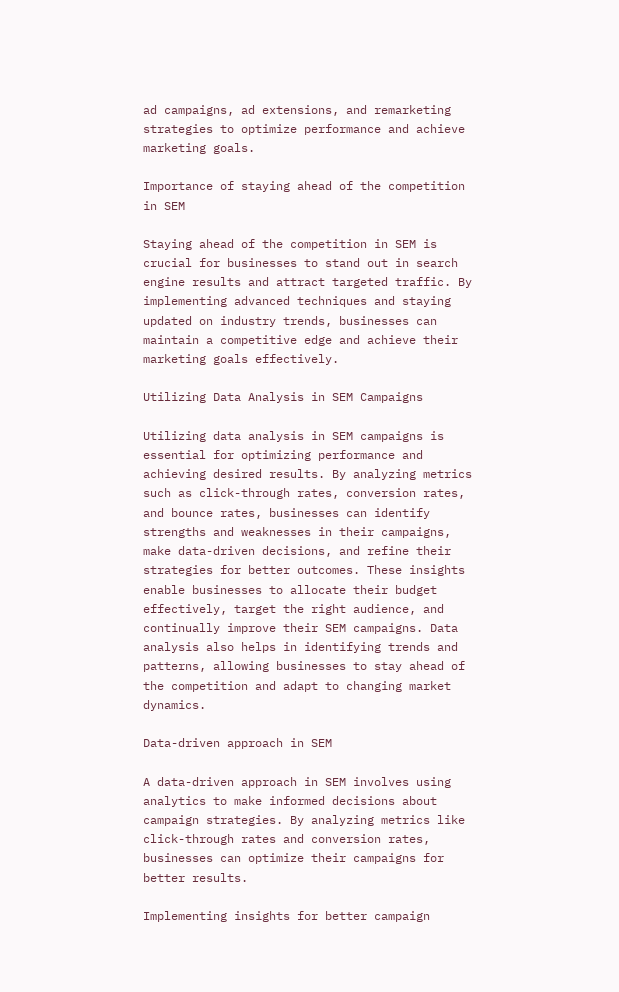ad campaigns, ad extensions, and remarketing strategies to optimize performance and achieve marketing goals.

Importance of staying ahead of the competition in SEM

Staying ahead of the competition in SEM is crucial for businesses to stand out in search engine results and attract targeted traffic. By implementing advanced techniques and staying updated on industry trends, businesses can maintain a competitive edge and achieve their marketing goals effectively.

Utilizing Data Analysis in SEM Campaigns

Utilizing data analysis in SEM campaigns is essential for optimizing performance and achieving desired results. By analyzing metrics such as click-through rates, conversion rates, and bounce rates, businesses can identify strengths and weaknesses in their campaigns, make data-driven decisions, and refine their strategies for better outcomes. These insights enable businesses to allocate their budget effectively, target the right audience, and continually improve their SEM campaigns. Data analysis also helps in identifying trends and patterns, allowing businesses to stay ahead of the competition and adapt to changing market dynamics.

Data-driven approach in SEM

A data-driven approach in SEM involves using analytics to make informed decisions about campaign strategies. By analyzing metrics like click-through rates and conversion rates, businesses can optimize their campaigns for better results.

Implementing insights for better campaign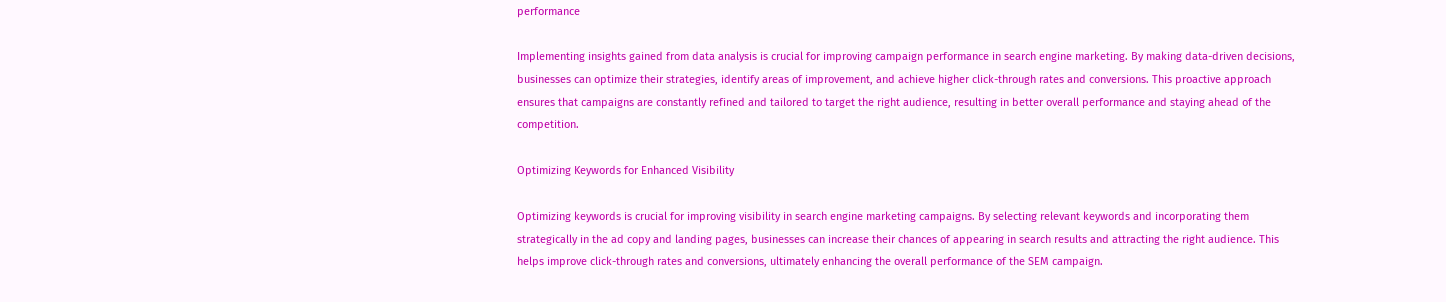performance

Implementing insights gained from data analysis is crucial for improving campaign performance in search engine marketing. By making data-driven decisions, businesses can optimize their strategies, identify areas of improvement, and achieve higher click-through rates and conversions. This proactive approach ensures that campaigns are constantly refined and tailored to target the right audience, resulting in better overall performance and staying ahead of the competition.

Optimizing Keywords for Enhanced Visibility

Optimizing keywords is crucial for improving visibility in search engine marketing campaigns. By selecting relevant keywords and incorporating them strategically in the ad copy and landing pages, businesses can increase their chances of appearing in search results and attracting the right audience. This helps improve click-through rates and conversions, ultimately enhancing the overall performance of the SEM campaign.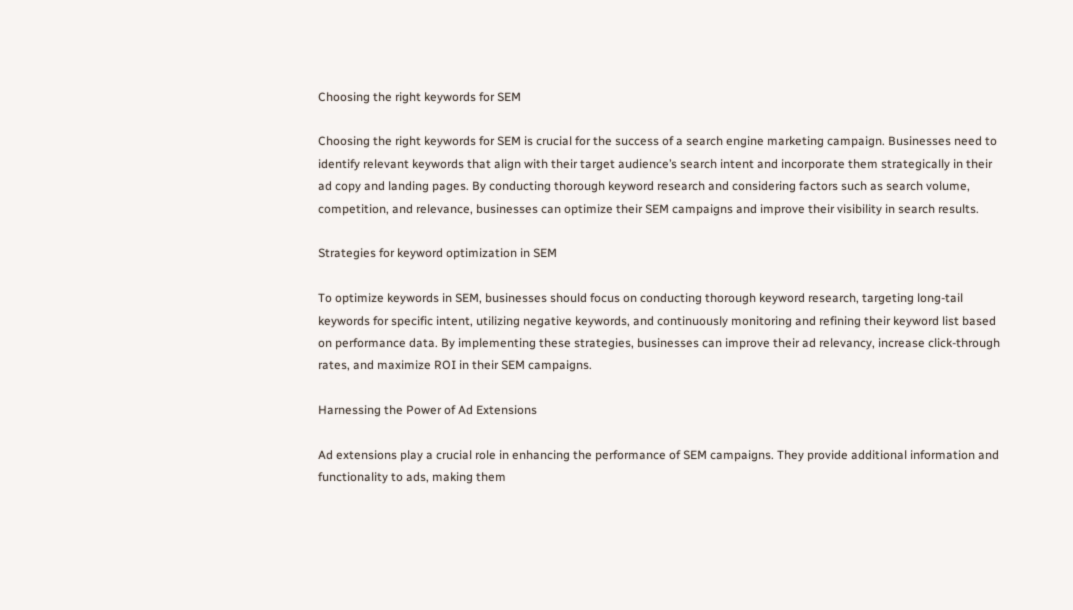Choosing the right keywords for SEM

Choosing the right keywords for SEM is crucial for the success of a search engine marketing campaign. Businesses need to identify relevant keywords that align with their target audience’s search intent and incorporate them strategically in their ad copy and landing pages. By conducting thorough keyword research and considering factors such as search volume, competition, and relevance, businesses can optimize their SEM campaigns and improve their visibility in search results.

Strategies for keyword optimization in SEM

To optimize keywords in SEM, businesses should focus on conducting thorough keyword research, targeting long-tail keywords for specific intent, utilizing negative keywords, and continuously monitoring and refining their keyword list based on performance data. By implementing these strategies, businesses can improve their ad relevancy, increase click-through rates, and maximize ROI in their SEM campaigns.

Harnessing the Power of Ad Extensions

Ad extensions play a crucial role in enhancing the performance of SEM campaigns. They provide additional information and functionality to ads, making them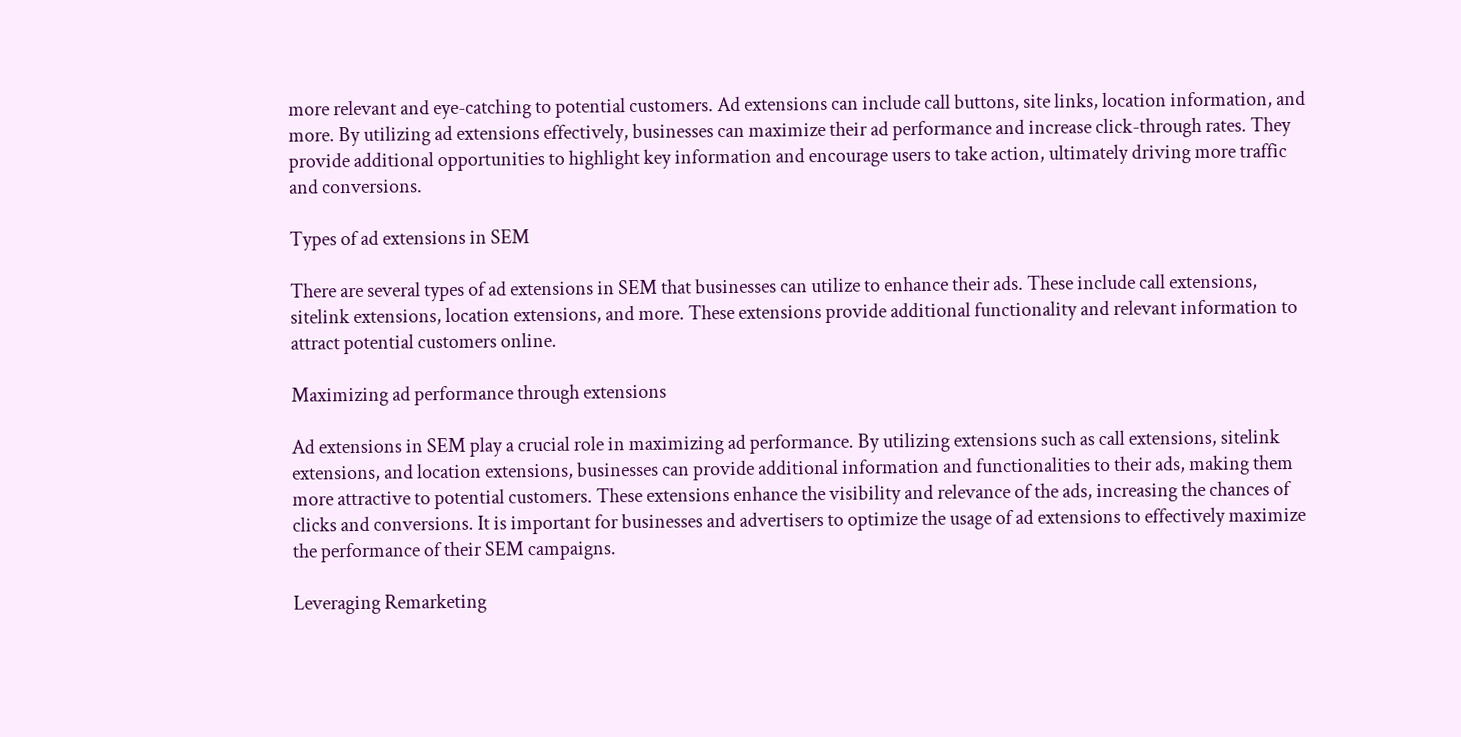more relevant and eye-catching to potential customers. Ad extensions can include call buttons, site links, location information, and more. By utilizing ad extensions effectively, businesses can maximize their ad performance and increase click-through rates. They provide additional opportunities to highlight key information and encourage users to take action, ultimately driving more traffic and conversions.

Types of ad extensions in SEM

There are several types of ad extensions in SEM that businesses can utilize to enhance their ads. These include call extensions, sitelink extensions, location extensions, and more. These extensions provide additional functionality and relevant information to attract potential customers online.

Maximizing ad performance through extensions

Ad extensions in SEM play a crucial role in maximizing ad performance. By utilizing extensions such as call extensions, sitelink extensions, and location extensions, businesses can provide additional information and functionalities to their ads, making them more attractive to potential customers. These extensions enhance the visibility and relevance of the ads, increasing the chances of clicks and conversions. It is important for businesses and advertisers to optimize the usage of ad extensions to effectively maximize the performance of their SEM campaigns.

Leveraging Remarketing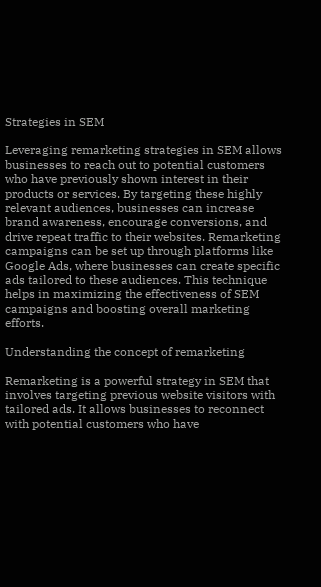Strategies in SEM

Leveraging remarketing strategies in SEM allows businesses to reach out to potential customers who have previously shown interest in their products or services. By targeting these highly relevant audiences, businesses can increase brand awareness, encourage conversions, and drive repeat traffic to their websites. Remarketing campaigns can be set up through platforms like Google Ads, where businesses can create specific ads tailored to these audiences. This technique helps in maximizing the effectiveness of SEM campaigns and boosting overall marketing efforts.

Understanding the concept of remarketing

Remarketing is a powerful strategy in SEM that involves targeting previous website visitors with tailored ads. It allows businesses to reconnect with potential customers who have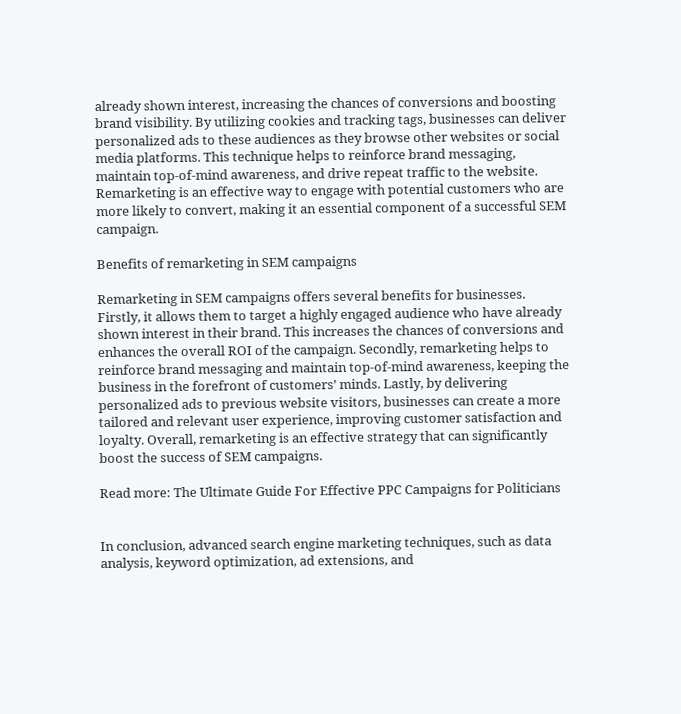already shown interest, increasing the chances of conversions and boosting brand visibility. By utilizing cookies and tracking tags, businesses can deliver personalized ads to these audiences as they browse other websites or social media platforms. This technique helps to reinforce brand messaging, maintain top-of-mind awareness, and drive repeat traffic to the website. Remarketing is an effective way to engage with potential customers who are more likely to convert, making it an essential component of a successful SEM campaign.

Benefits of remarketing in SEM campaigns

Remarketing in SEM campaigns offers several benefits for businesses. Firstly, it allows them to target a highly engaged audience who have already shown interest in their brand. This increases the chances of conversions and enhances the overall ROI of the campaign. Secondly, remarketing helps to reinforce brand messaging and maintain top-of-mind awareness, keeping the business in the forefront of customers’ minds. Lastly, by delivering personalized ads to previous website visitors, businesses can create a more tailored and relevant user experience, improving customer satisfaction and loyalty. Overall, remarketing is an effective strategy that can significantly boost the success of SEM campaigns.

Read more: The Ultimate Guide For Effective PPC Campaigns for Politicians


In conclusion, advanced search engine marketing techniques, such as data analysis, keyword optimization, ad extensions, and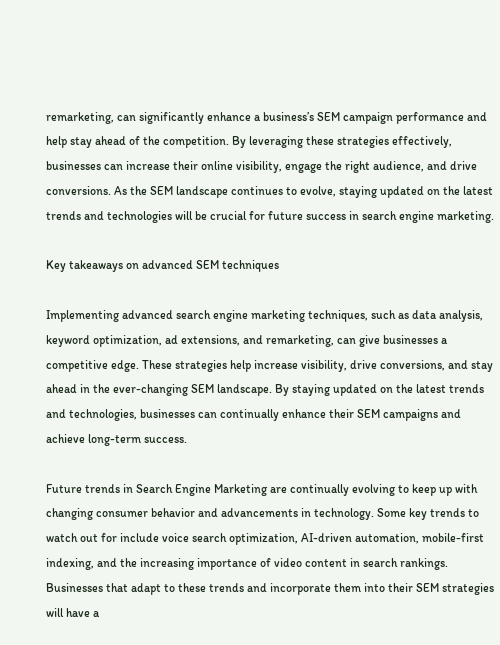remarketing, can significantly enhance a business’s SEM campaign performance and help stay ahead of the competition. By leveraging these strategies effectively, businesses can increase their online visibility, engage the right audience, and drive conversions. As the SEM landscape continues to evolve, staying updated on the latest trends and technologies will be crucial for future success in search engine marketing.

Key takeaways on advanced SEM techniques

Implementing advanced search engine marketing techniques, such as data analysis, keyword optimization, ad extensions, and remarketing, can give businesses a competitive edge. These strategies help increase visibility, drive conversions, and stay ahead in the ever-changing SEM landscape. By staying updated on the latest trends and technologies, businesses can continually enhance their SEM campaigns and achieve long-term success.

Future trends in Search Engine Marketing are continually evolving to keep up with changing consumer behavior and advancements in technology. Some key trends to watch out for include voice search optimization, AI-driven automation, mobile-first indexing, and the increasing importance of video content in search rankings. Businesses that adapt to these trends and incorporate them into their SEM strategies will have a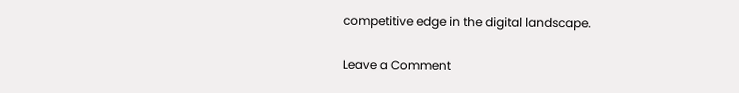competitive edge in the digital landscape.

Leave a Comment